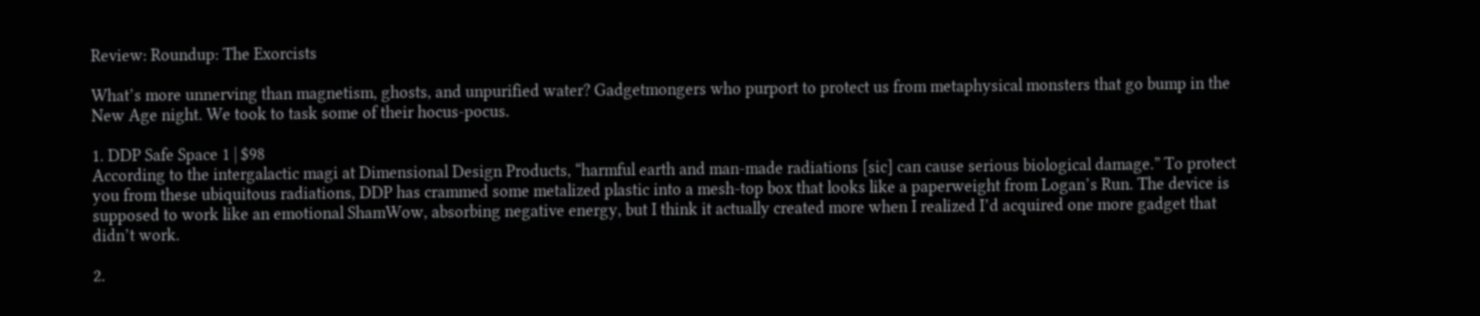Review: Roundup: The Exorcists

What’s more unnerving than magnetism, ghosts, and unpurified water? Gadgetmongers who purport to protect us from metaphysical monsters that go bump in the New Age night. We took to task some of their hocus-pocus.

1. DDP Safe Space 1 | $98
According to the intergalactic magi at Dimensional Design Products, “harmful earth and man-made radiations [sic] can cause serious biological damage.” To protect you from these ubiquitous radiations, DDP has crammed some metalized plastic into a mesh-top box that looks like a paperweight from Logan’s Run. The device is supposed to work like an emotional ShamWow, absorbing negative energy, but I think it actually created more when I realized I’d acquired one more gadget that didn’t work.

2.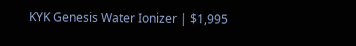KYK Genesis Water Ionizer | $1,995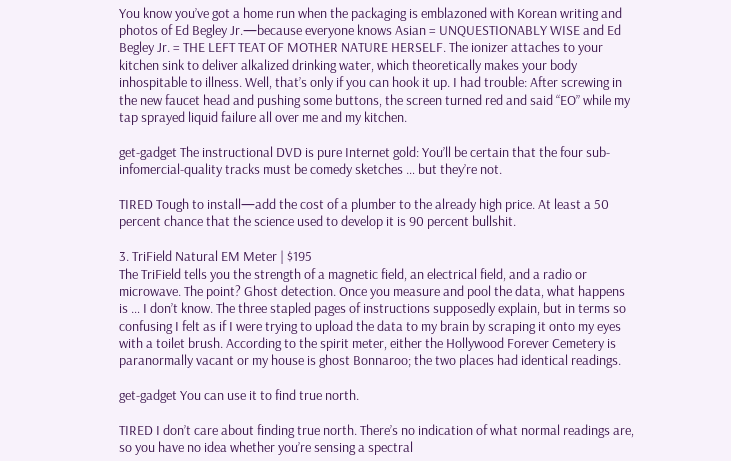You know you’ve got a home run when the packaging is emblazoned with Korean writing and photos of Ed Begley Jr.—because everyone knows Asian = UNQUESTIONABLY WISE and Ed Begley Jr. = THE LEFT TEAT OF MOTHER NATURE HERSELF. The ionizer attaches to your kitchen sink to deliver alkalized drinking water, which theoretically makes your body inhospitable to illness. Well, that’s only if you can hook it up. I had trouble: After screwing in the new faucet head and pushing some buttons, the screen turned red and said “EO” while my tap sprayed liquid failure all over me and my kitchen.

get-gadget The instructional DVD is pure Internet gold: You’ll be certain that the four sub-infomercial-quality tracks must be comedy sketches … but they’re not.

TIRED Tough to install—add the cost of a plumber to the already high price. At least a 50 percent chance that the science used to develop it is 90 percent bullshit.

3. TriField Natural EM Meter | $195
The TriField tells you the strength of a magnetic field, an electrical field, and a radio or microwave. The point? Ghost detection. Once you measure and pool the data, what happens is … I don’t know. The three stapled pages of instructions supposedly explain, but in terms so confusing I felt as if I were trying to upload the data to my brain by scraping it onto my eyes with a toilet brush. According to the spirit meter, either the Hollywood Forever Cemetery is paranormally vacant or my house is ghost Bonnaroo; the two places had identical readings.

get-gadget You can use it to find true north.

TIRED I don’t care about finding true north. There’s no indication of what normal readings are, so you have no idea whether you’re sensing a spectral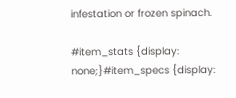infestation or frozen spinach.

#item_stats {display: none;}#item_specs {display: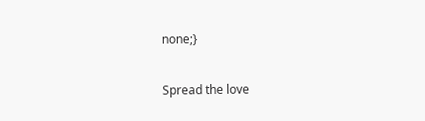none;}

Spread the love